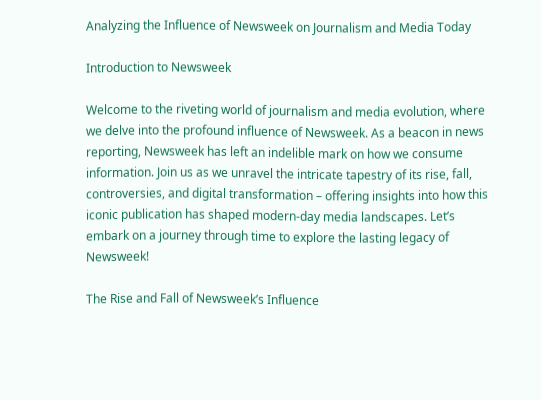Analyzing the Influence of Newsweek on Journalism and Media Today

Introduction to Newsweek

Welcome to the riveting world of journalism and media evolution, where we delve into the profound influence of Newsweek. As a beacon in news reporting, Newsweek has left an indelible mark on how we consume information. Join us as we unravel the intricate tapestry of its rise, fall, controversies, and digital transformation – offering insights into how this iconic publication has shaped modern-day media landscapes. Let’s embark on a journey through time to explore the lasting legacy of Newsweek!

The Rise and Fall of Newsweek’s Influence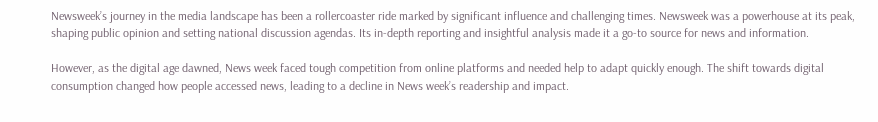Newsweek’s journey in the media landscape has been a rollercoaster ride marked by significant influence and challenging times. Newsweek was a powerhouse at its peak, shaping public opinion and setting national discussion agendas. Its in-depth reporting and insightful analysis made it a go-to source for news and information.

However, as the digital age dawned, News week faced tough competition from online platforms and needed help to adapt quickly enough. The shift towards digital consumption changed how people accessed news, leading to a decline in News week’s readership and impact.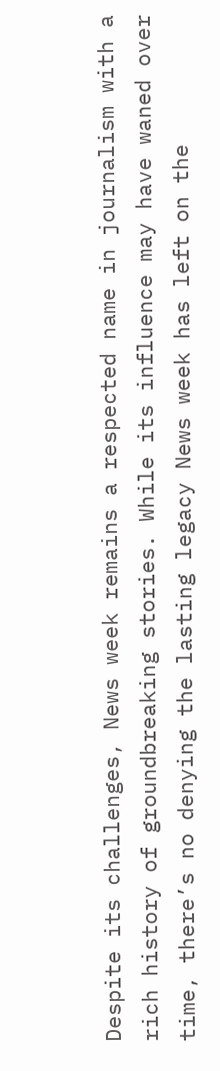Despite its challenges, News week remains a respected name in journalism with a rich history of groundbreaking stories. While its influence may have waned over time, there’s no denying the lasting legacy News week has left on the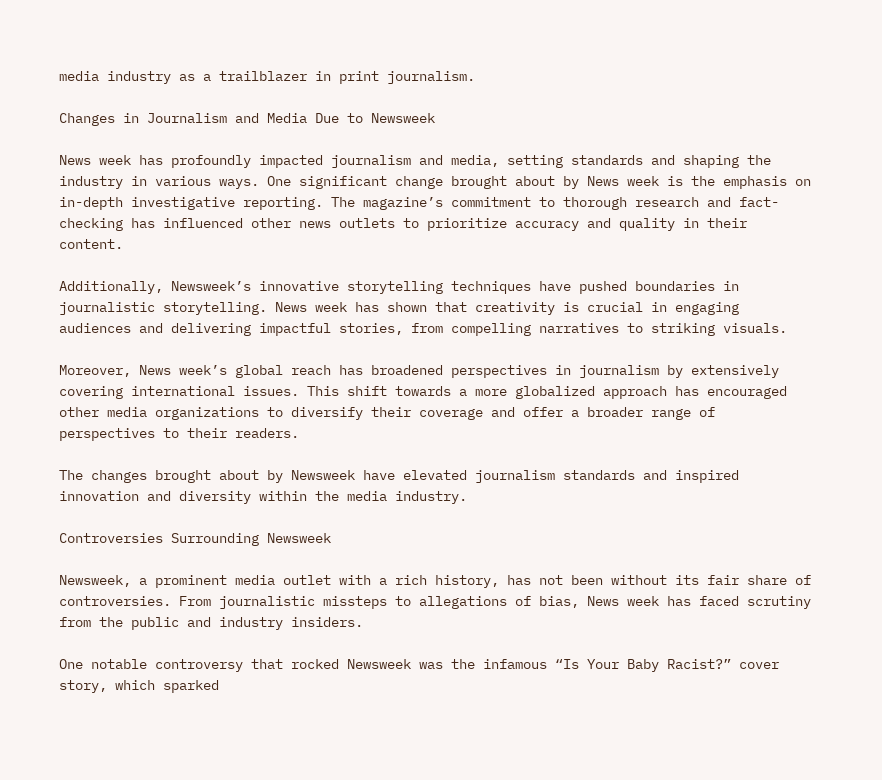media industry as a trailblazer in print journalism.

Changes in Journalism and Media Due to Newsweek

News week has profoundly impacted journalism and media, setting standards and shaping the industry in various ways. One significant change brought about by News week is the emphasis on in-depth investigative reporting. The magazine’s commitment to thorough research and fact-checking has influenced other news outlets to prioritize accuracy and quality in their content.

Additionally, Newsweek’s innovative storytelling techniques have pushed boundaries in journalistic storytelling. News week has shown that creativity is crucial in engaging audiences and delivering impactful stories, from compelling narratives to striking visuals.

Moreover, News week’s global reach has broadened perspectives in journalism by extensively covering international issues. This shift towards a more globalized approach has encouraged other media organizations to diversify their coverage and offer a broader range of perspectives to their readers.

The changes brought about by Newsweek have elevated journalism standards and inspired innovation and diversity within the media industry.

Controversies Surrounding Newsweek

Newsweek, a prominent media outlet with a rich history, has not been without its fair share of controversies. From journalistic missteps to allegations of bias, News week has faced scrutiny from the public and industry insiders.

One notable controversy that rocked Newsweek was the infamous “Is Your Baby Racist?” cover story, which sparked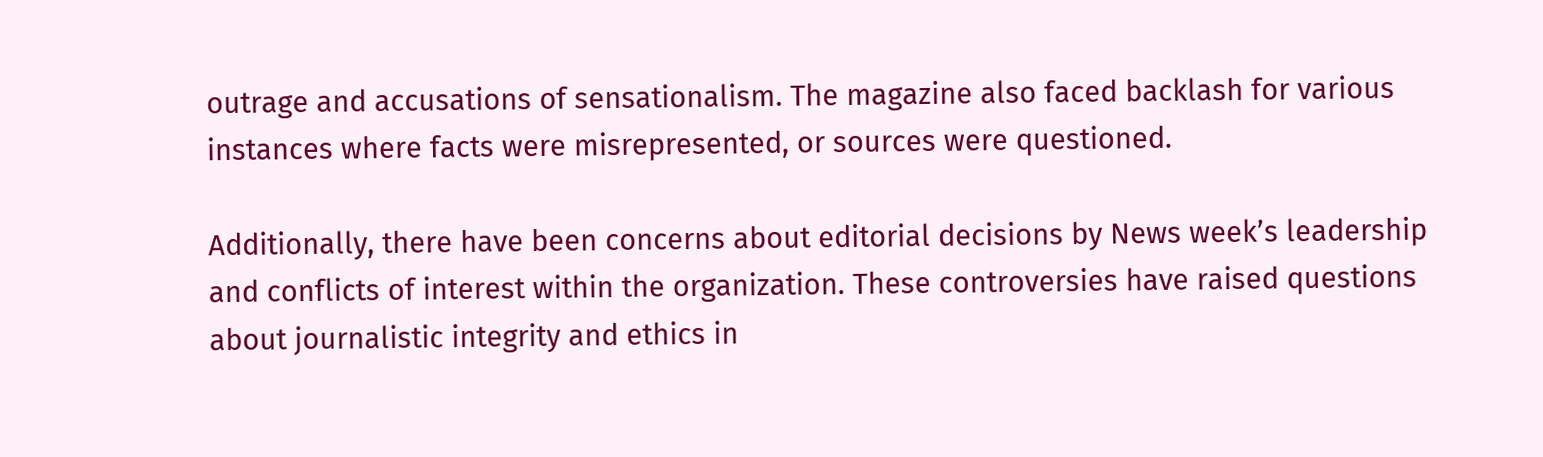outrage and accusations of sensationalism. The magazine also faced backlash for various instances where facts were misrepresented, or sources were questioned.

Additionally, there have been concerns about editorial decisions by News week’s leadership and conflicts of interest within the organization. These controversies have raised questions about journalistic integrity and ethics in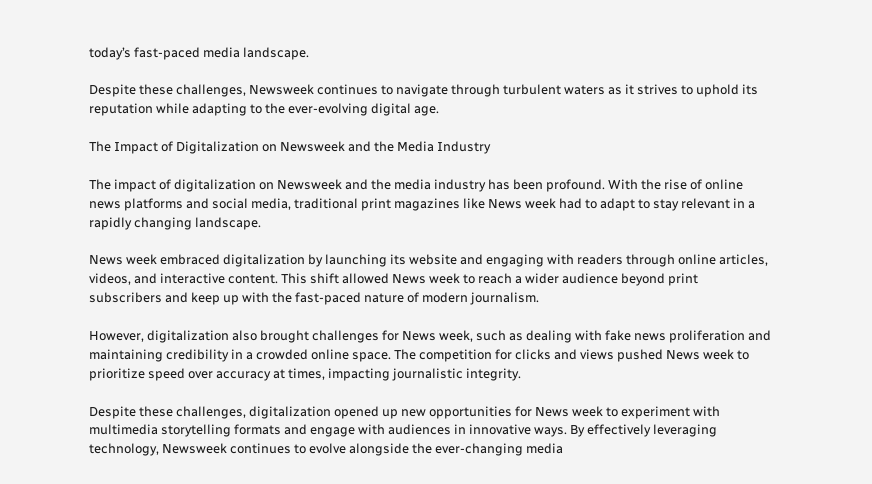today’s fast-paced media landscape.

Despite these challenges, Newsweek continues to navigate through turbulent waters as it strives to uphold its reputation while adapting to the ever-evolving digital age.

The Impact of Digitalization on Newsweek and the Media Industry

The impact of digitalization on Newsweek and the media industry has been profound. With the rise of online news platforms and social media, traditional print magazines like News week had to adapt to stay relevant in a rapidly changing landscape.

News week embraced digitalization by launching its website and engaging with readers through online articles, videos, and interactive content. This shift allowed News week to reach a wider audience beyond print subscribers and keep up with the fast-paced nature of modern journalism.

However, digitalization also brought challenges for News week, such as dealing with fake news proliferation and maintaining credibility in a crowded online space. The competition for clicks and views pushed News week to prioritize speed over accuracy at times, impacting journalistic integrity.

Despite these challenges, digitalization opened up new opportunities for News week to experiment with multimedia storytelling formats and engage with audiences in innovative ways. By effectively leveraging technology, Newsweek continues to evolve alongside the ever-changing media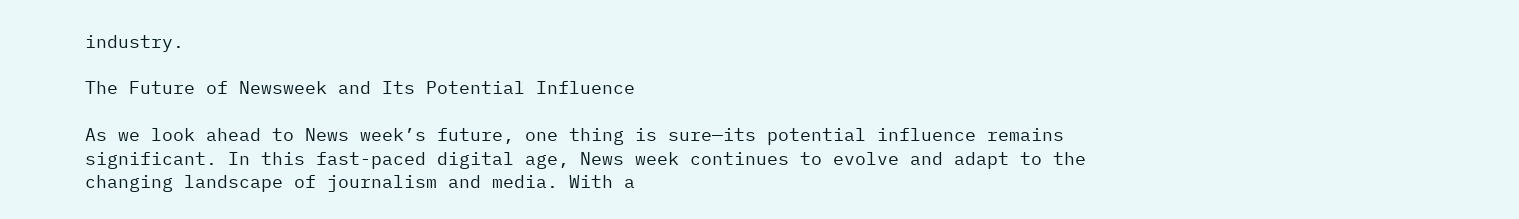industry.

The Future of Newsweek and Its Potential Influence

As we look ahead to News week’s future, one thing is sure—its potential influence remains significant. In this fast-paced digital age, News week continues to evolve and adapt to the changing landscape of journalism and media. With a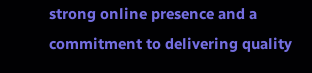strong online presence and a commitment to delivering quality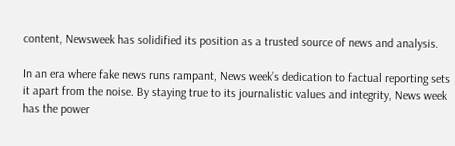content, Newsweek has solidified its position as a trusted source of news and analysis.

In an era where fake news runs rampant, News week’s dedication to factual reporting sets it apart from the noise. By staying true to its journalistic values and integrity, News week has the power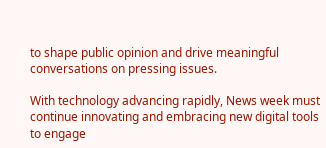to shape public opinion and drive meaningful conversations on pressing issues.

With technology advancing rapidly, News week must continue innovating and embracing new digital tools to engage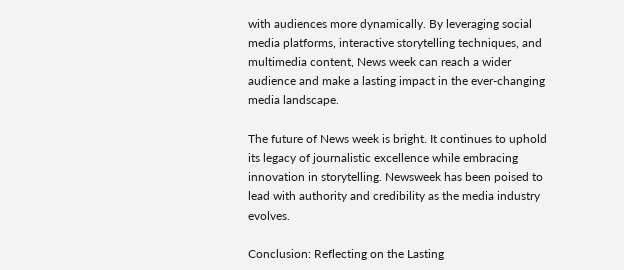with audiences more dynamically. By leveraging social media platforms, interactive storytelling techniques, and multimedia content, News week can reach a wider audience and make a lasting impact in the ever-changing media landscape.

The future of News week is bright. It continues to uphold its legacy of journalistic excellence while embracing innovation in storytelling. Newsweek has been poised to lead with authority and credibility as the media industry evolves.

Conclusion: Reflecting on the Lasting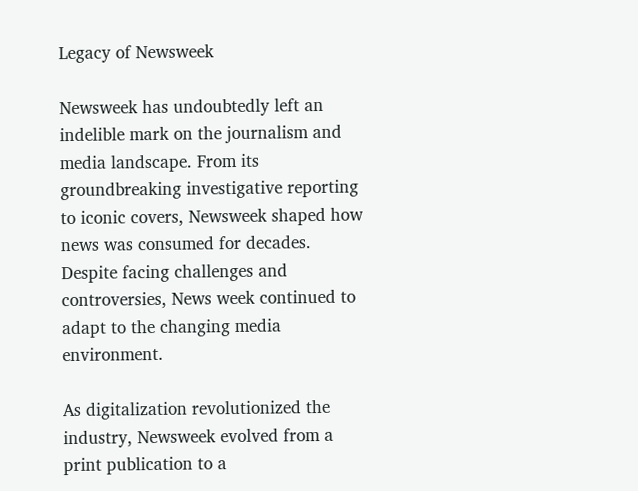Legacy of Newsweek

Newsweek has undoubtedly left an indelible mark on the journalism and media landscape. From its groundbreaking investigative reporting to iconic covers, Newsweek shaped how news was consumed for decades. Despite facing challenges and controversies, News week continued to adapt to the changing media environment.

As digitalization revolutionized the industry, Newsweek evolved from a print publication to a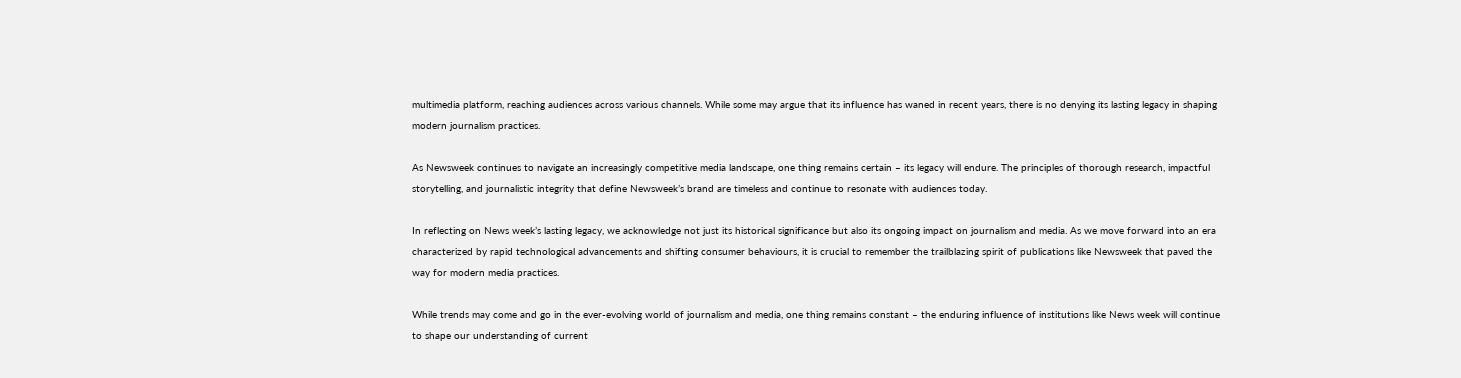multimedia platform, reaching audiences across various channels. While some may argue that its influence has waned in recent years, there is no denying its lasting legacy in shaping modern journalism practices.

As Newsweek continues to navigate an increasingly competitive media landscape, one thing remains certain – its legacy will endure. The principles of thorough research, impactful storytelling, and journalistic integrity that define Newsweek’s brand are timeless and continue to resonate with audiences today.

In reflecting on News week’s lasting legacy, we acknowledge not just its historical significance but also its ongoing impact on journalism and media. As we move forward into an era characterized by rapid technological advancements and shifting consumer behaviours, it is crucial to remember the trailblazing spirit of publications like Newsweek that paved the way for modern media practices.

While trends may come and go in the ever-evolving world of journalism and media, one thing remains constant – the enduring influence of institutions like News week will continue to shape our understanding of current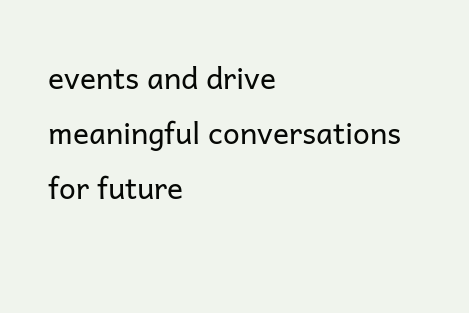events and drive meaningful conversations for future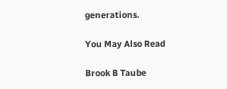generations.

You May Also Read

Brook B Taube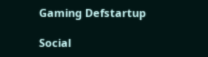Gaming Defstartup

Social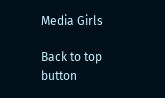Media Girls

Back to top button